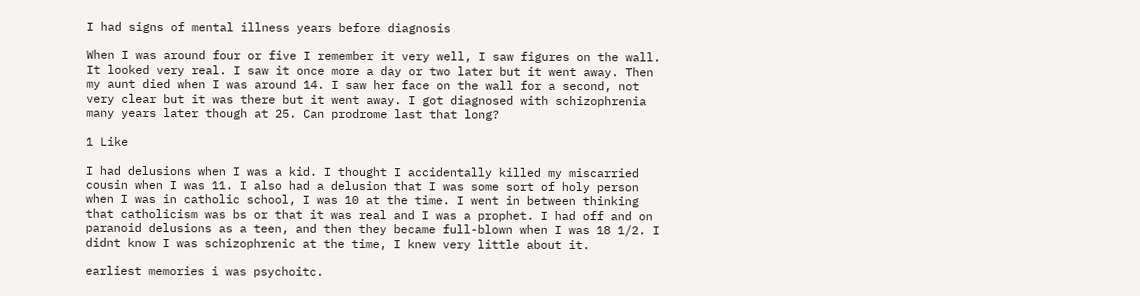I had signs of mental illness years before diagnosis

When I was around four or five I remember it very well, I saw figures on the wall. It looked very real. I saw it once more a day or two later but it went away. Then my aunt died when I was around 14. I saw her face on the wall for a second, not very clear but it was there but it went away. I got diagnosed with schizophrenia many years later though at 25. Can prodrome last that long?

1 Like

I had delusions when I was a kid. I thought I accidentally killed my miscarried cousin when I was 11. I also had a delusion that I was some sort of holy person when I was in catholic school, I was 10 at the time. I went in between thinking that catholicism was bs or that it was real and I was a prophet. I had off and on paranoid delusions as a teen, and then they became full-blown when I was 18 1/2. I didnt know I was schizophrenic at the time, I knew very little about it.

earliest memories i was psychoitc.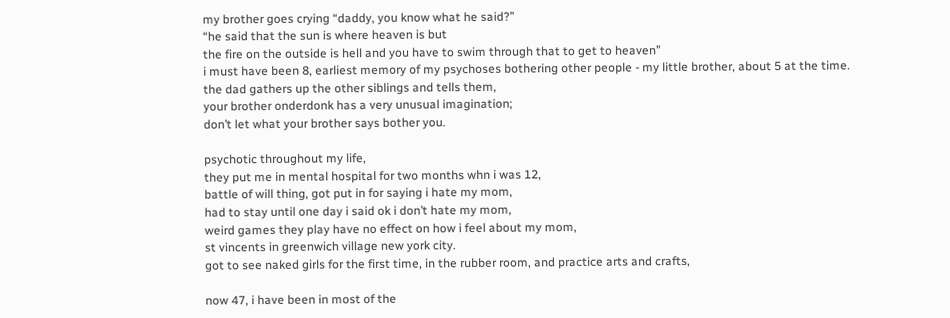my brother goes crying “daddy, you know what he said?”
“he said that the sun is where heaven is but
the fire on the outside is hell and you have to swim through that to get to heaven”
i must have been 8, earliest memory of my psychoses bothering other people - my little brother, about 5 at the time.
the dad gathers up the other siblings and tells them,
your brother onderdonk has a very unusual imagination;
don’t let what your brother says bother you.

psychotic throughout my life,
they put me in mental hospital for two months whn i was 12,
battle of will thing, got put in for saying i hate my mom,
had to stay until one day i said ok i don’t hate my mom,
weird games they play have no effect on how i feel about my mom,
st vincents in greenwich village new york city.
got to see naked girls for the first time, in the rubber room, and practice arts and crafts,

now 47, i have been in most of the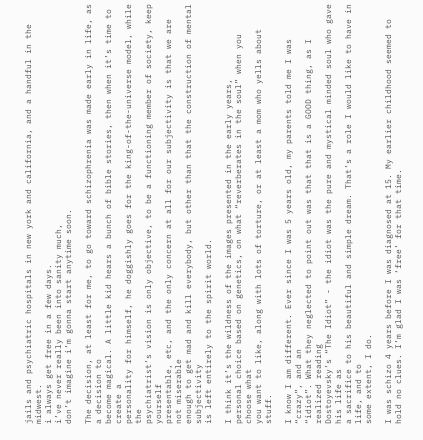jails and psychiatric hospitals in new york and california, and a handful in the midwest.
i always get free in a few days.
i’ve never really been into sanity much,
don’t imagine i’m gonna start anytime soon.

The decision, at least for me, to go toward schizophrenia was made early in life, as a decision to
become magical. A little kid hears a bunch of bible stories, then when it’s time to create a
personality for himself, he doggishly goes for the king-of-the-universe model, while the
psychiatrist’s vision is only objective, to be a functioning member of society, keep yourself
presentable, etc, and the only concern at all for our subjectivity is that we are not miserable
enough to get mad and kill everybody, but other than that the construction of mental subjectivity
is left entirely to the spirit world.

I think it’s the wildness of the images presented in the early years,
personal choice based on genetics, on what “reverberates in the soul” when you choose what
you want to like, along with lots of torture, or at least a mom who yells about stuff.

I know I am different. Ever since I was 5 years old, my parents told me I was “crazy”, and an
“idiot”. What they neglected to point out was that that is a GOOD thing, as I realized reading
Dostoyevsky’s “The Idiot” - the idiot was the pure and mystical minded soul who gave his life as
a sacrifice to his beautiful and simple dream. That’s a role I would like to have in life, and to
some extent, I do.

I was schizo 4 years before I was diagnosed at 15. My earlier childhood seemed to hold no clues. I’m glad I was ‘free’ for that time.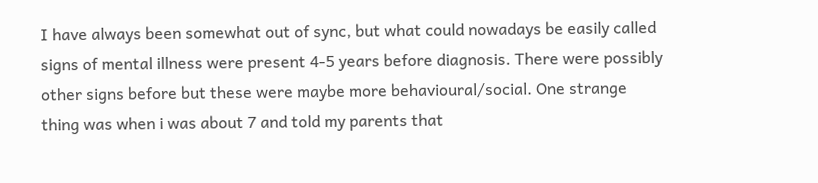I have always been somewhat out of sync, but what could nowadays be easily called signs of mental illness were present 4-5 years before diagnosis. There were possibly other signs before but these were maybe more behavioural/social. One strange thing was when i was about 7 and told my parents that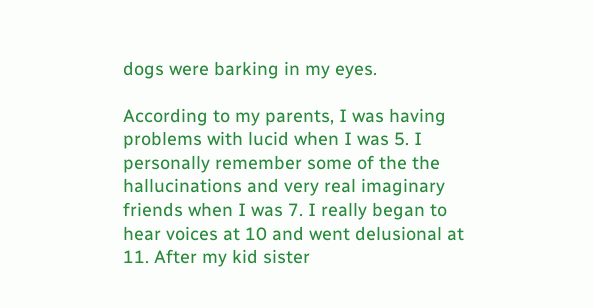dogs were barking in my eyes.

According to my parents, I was having problems with lucid when I was 5. I personally remember some of the the hallucinations and very real imaginary friends when I was 7. I really began to hear voices at 10 and went delusional at 11. After my kid sister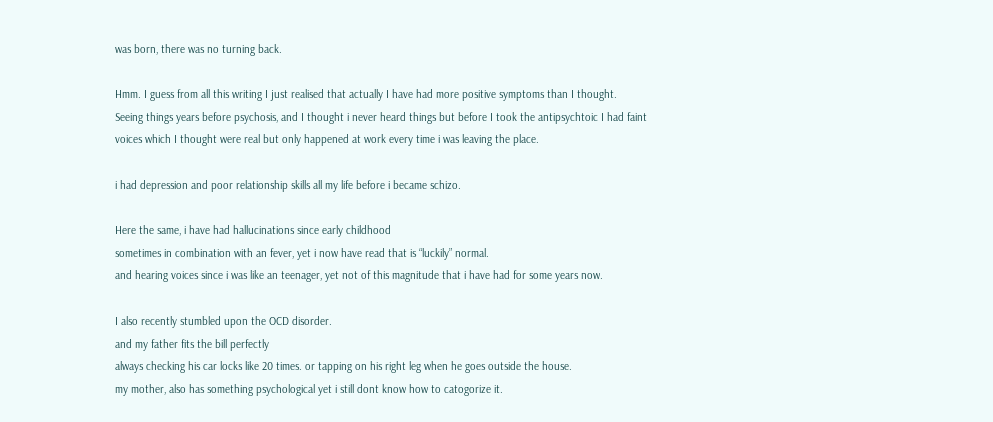was born, there was no turning back.

Hmm. I guess from all this writing I just realised that actually I have had more positive symptoms than I thought. Seeing things years before psychosis, and I thought i never heard things but before I took the antipsychtoic I had faint voices which I thought were real but only happened at work every time i was leaving the place.

i had depression and poor relationship skills all my life before i became schizo.

Here the same, i have had hallucinations since early childhood
sometimes in combination with an fever, yet i now have read that is “luckily” normal.
and hearing voices since i was like an teenager, yet not of this magnitude that i have had for some years now.

I also recently stumbled upon the OCD disorder.
and my father fits the bill perfectly
always checking his car locks like 20 times. or tapping on his right leg when he goes outside the house.
my mother, also has something psychological yet i still dont know how to catogorize it.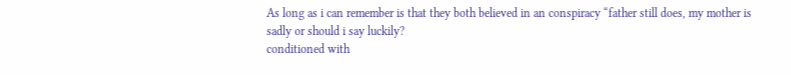As long as i can remember is that they both believed in an conspiracy “father still does, my mother is sadly or should i say luckily?
conditioned with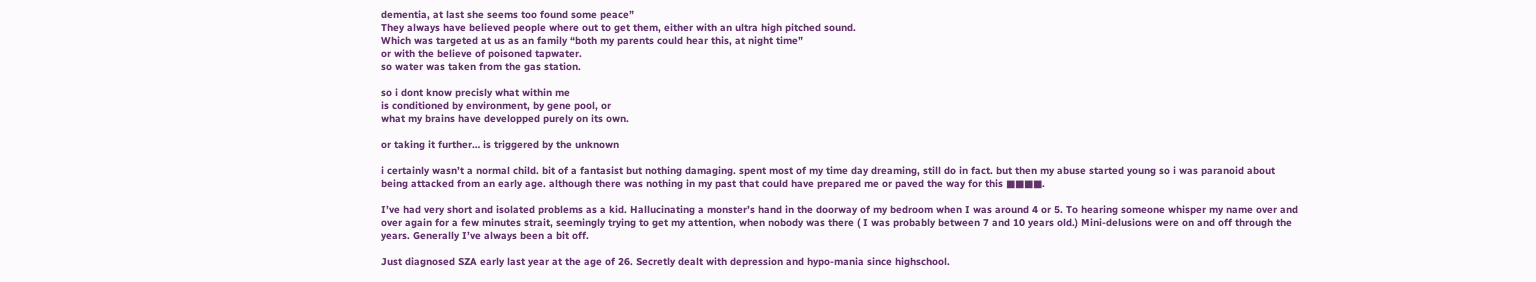dementia, at last she seems too found some peace”
They always have believed people where out to get them, either with an ultra high pitched sound.
Which was targeted at us as an family “both my parents could hear this, at night time”
or with the believe of poisoned tapwater.
so water was taken from the gas station.

so i dont know precisly what within me
is conditioned by environment, by gene pool, or
what my brains have developped purely on its own.

or taking it further… is triggered by the unknown

i certainly wasn’t a normal child. bit of a fantasist but nothing damaging. spent most of my time day dreaming, still do in fact. but then my abuse started young so i was paranoid about being attacked from an early age. although there was nothing in my past that could have prepared me or paved the way for this ■■■■.

I’ve had very short and isolated problems as a kid. Hallucinating a monster’s hand in the doorway of my bedroom when I was around 4 or 5. To hearing someone whisper my name over and over again for a few minutes strait, seemingly trying to get my attention, when nobody was there ( I was probably between 7 and 10 years old.) Mini-delusions were on and off through the years. Generally I’ve always been a bit off.

Just diagnosed SZA early last year at the age of 26. Secretly dealt with depression and hypo-mania since highschool.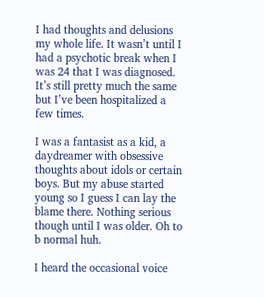I had thoughts and delusions my whole life. It wasn’t until I had a psychotic break when I was 24 that I was diagnosed. It’s still pretty much the same but I’ve been hospitalized a few times.

I was a fantasist as a kid, a daydreamer with obsessive thoughts about idols or certain boys. But my abuse started young so I guess I can lay the blame there. Nothing serious though until I was older. Oh to b normal huh.

I heard the occasional voice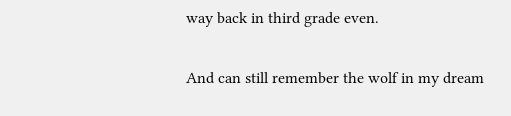way back in third grade even.

And can still remember the wolf in my dream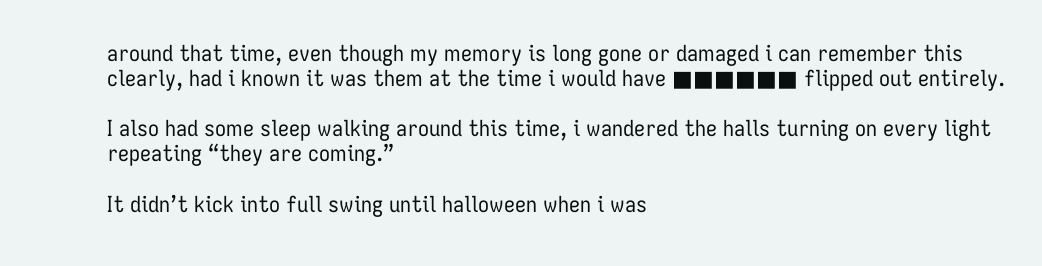around that time, even though my memory is long gone or damaged i can remember this clearly, had i known it was them at the time i would have ■■■■■■ flipped out entirely.

I also had some sleep walking around this time, i wandered the halls turning on every light repeating “they are coming.”

It didn’t kick into full swing until halloween when i was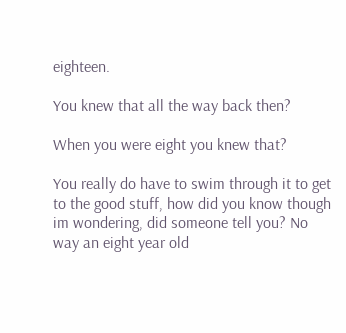eighteen.

You knew that all the way back then?

When you were eight you knew that?

You really do have to swim through it to get to the good stuff, how did you know though im wondering, did someone tell you? No way an eight year old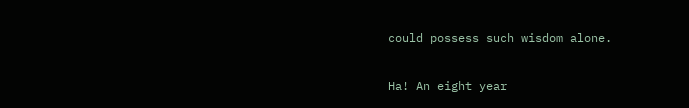could possess such wisdom alone.

Ha! An eight year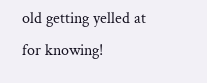old getting yelled at for knowing!